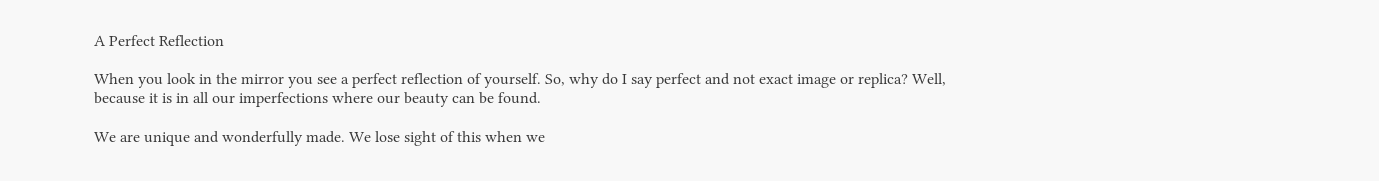A Perfect Reflection

When you look in the mirror you see a perfect reflection of yourself. So, why do I say perfect and not exact image or replica? Well, because it is in all our imperfections where our beauty can be found.

We are unique and wonderfully made. We lose sight of this when we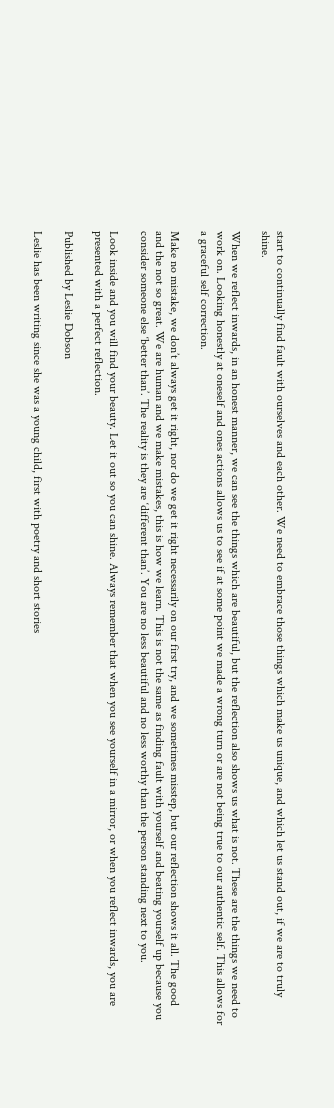start to continually find fault with ourselves and each other. We need to embrace those things which make us unique, and which let us stand out, if we are to truly shine.

When we reflect inwards, in an honest manner, we can see the things which are beautiful, but the reflection also shows us what is not. These are the things we need to work on. Looking honestly at oneself and ones actions allows us to see if at some point we made a wrong turn or are not being true to our authentic self. This allows for a graceful self correction.

Make no mistake, we don’t always get it right, nor do we get it right necessarily on our first try, and we sometimes misstep, but our reflection shows it all. The good and the not so great. We are human and we make mistakes, this is how we learn. This is not the same as finding fault with yourself and beating yourself up because you consider someone else ‘better than’. The reality is they are ‘different than’. You are no less beautiful and no less worthy than the person standing next to you.

Look inside and you will find your beauty. Let it out so you can shine. Always remember that when you see yourself in a mirror, or when you reflect inwards, you are presented with a perfect reflection.

Published by Leslie Dobson

Leslie has been writing since she was a young child, first with poetry and short stories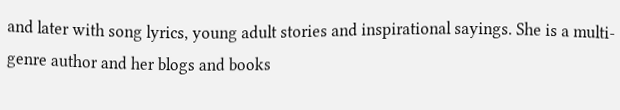and later with song lyrics, young adult stories and inspirational sayings. She is a multi-genre author and her blogs and books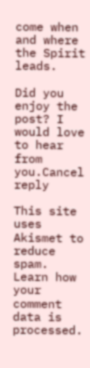come when and where the Spirit leads.

Did you enjoy the post? I would love to hear from you.Cancel reply

This site uses Akismet to reduce spam. Learn how your comment data is processed.